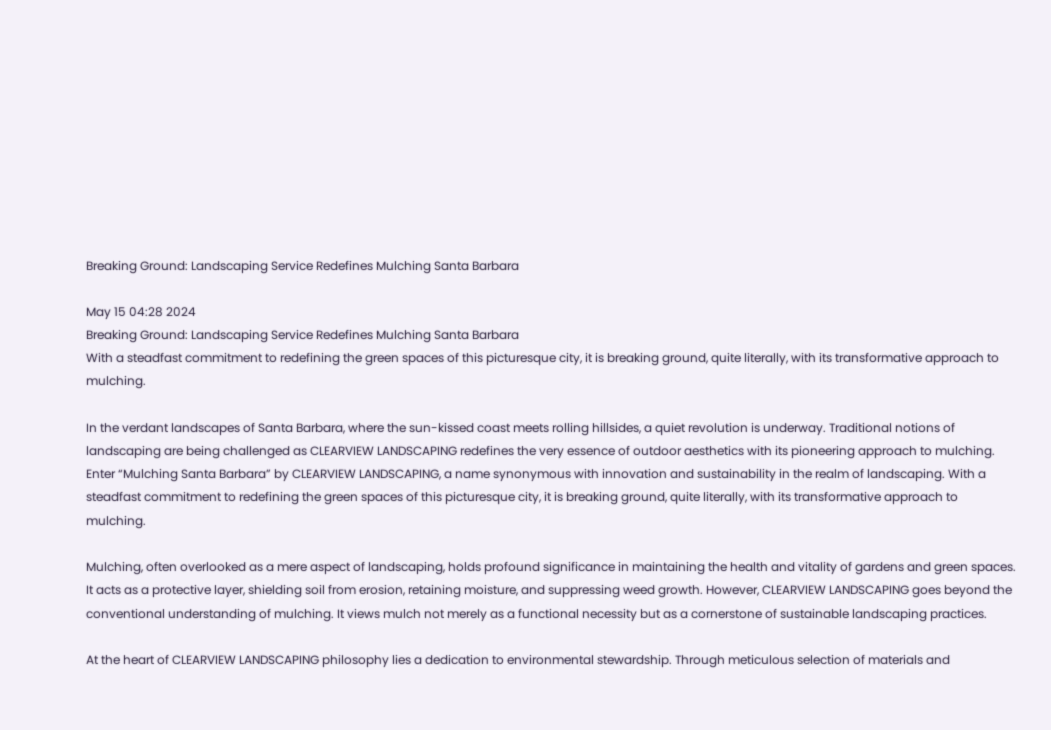Breaking Ground: Landscaping Service Redefines Mulching Santa Barbara

May 15 04:28 2024
Breaking Ground: Landscaping Service Redefines Mulching Santa Barbara
With a steadfast commitment to redefining the green spaces of this picturesque city, it is breaking ground, quite literally, with its transformative approach to mulching.

In the verdant landscapes of Santa Barbara, where the sun-kissed coast meets rolling hillsides, a quiet revolution is underway. Traditional notions of landscaping are being challenged as CLEARVIEW LANDSCAPING redefines the very essence of outdoor aesthetics with its pioneering approach to mulching. Enter “Mulching Santa Barbara” by CLEARVIEW LANDSCAPING, a name synonymous with innovation and sustainability in the realm of landscaping. With a steadfast commitment to redefining the green spaces of this picturesque city, it is breaking ground, quite literally, with its transformative approach to mulching.

Mulching, often overlooked as a mere aspect of landscaping, holds profound significance in maintaining the health and vitality of gardens and green spaces. It acts as a protective layer, shielding soil from erosion, retaining moisture, and suppressing weed growth. However, CLEARVIEW LANDSCAPING goes beyond the conventional understanding of mulching. It views mulch not merely as a functional necessity but as a cornerstone of sustainable landscaping practices.

At the heart of CLEARVIEW LANDSCAPING philosophy lies a dedication to environmental stewardship. Through meticulous selection of materials and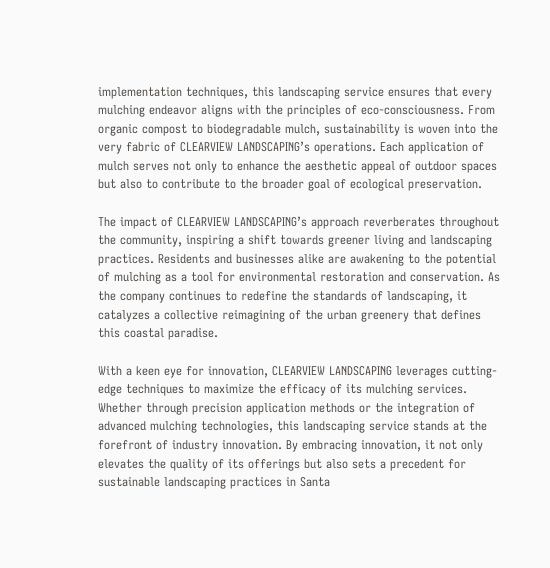implementation techniques, this landscaping service ensures that every mulching endeavor aligns with the principles of eco-consciousness. From organic compost to biodegradable mulch, sustainability is woven into the very fabric of CLEARVIEW LANDSCAPING’s operations. Each application of mulch serves not only to enhance the aesthetic appeal of outdoor spaces but also to contribute to the broader goal of ecological preservation.

The impact of CLEARVIEW LANDSCAPING’s approach reverberates throughout the community, inspiring a shift towards greener living and landscaping practices. Residents and businesses alike are awakening to the potential of mulching as a tool for environmental restoration and conservation. As the company continues to redefine the standards of landscaping, it catalyzes a collective reimagining of the urban greenery that defines this coastal paradise.

With a keen eye for innovation, CLEARVIEW LANDSCAPING leverages cutting-edge techniques to maximize the efficacy of its mulching services. Whether through precision application methods or the integration of advanced mulching technologies, this landscaping service stands at the forefront of industry innovation. By embracing innovation, it not only elevates the quality of its offerings but also sets a precedent for sustainable landscaping practices in Santa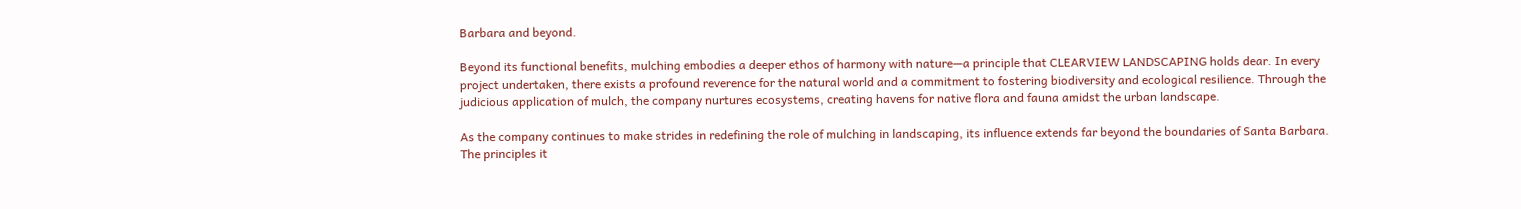Barbara and beyond.

Beyond its functional benefits, mulching embodies a deeper ethos of harmony with nature—a principle that CLEARVIEW LANDSCAPING holds dear. In every project undertaken, there exists a profound reverence for the natural world and a commitment to fostering biodiversity and ecological resilience. Through the judicious application of mulch, the company nurtures ecosystems, creating havens for native flora and fauna amidst the urban landscape.

As the company continues to make strides in redefining the role of mulching in landscaping, its influence extends far beyond the boundaries of Santa Barbara. The principles it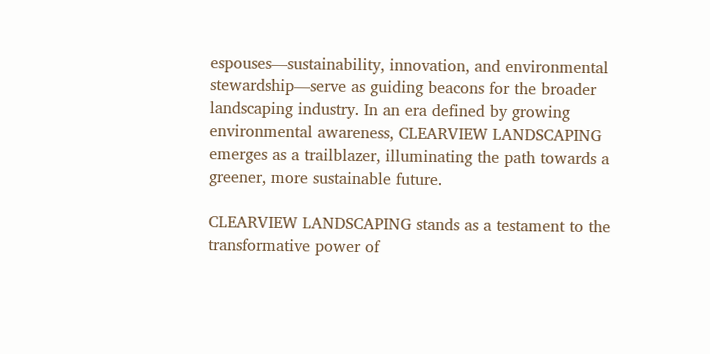espouses—sustainability, innovation, and environmental stewardship—serve as guiding beacons for the broader landscaping industry. In an era defined by growing environmental awareness, CLEARVIEW LANDSCAPING emerges as a trailblazer, illuminating the path towards a greener, more sustainable future.

CLEARVIEW LANDSCAPING stands as a testament to the transformative power of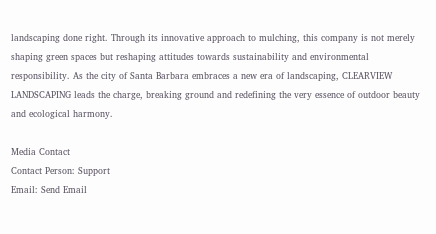landscaping done right. Through its innovative approach to mulching, this company is not merely shaping green spaces but reshaping attitudes towards sustainability and environmental responsibility. As the city of Santa Barbara embraces a new era of landscaping, CLEARVIEW LANDSCAPING leads the charge, breaking ground and redefining the very essence of outdoor beauty and ecological harmony.

Media Contact
Contact Person: Support
Email: Send Email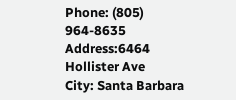Phone: (805) 964-8635
Address:6464 Hollister Ave
City: Santa Barbara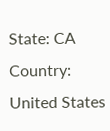State: CA
Country: United States